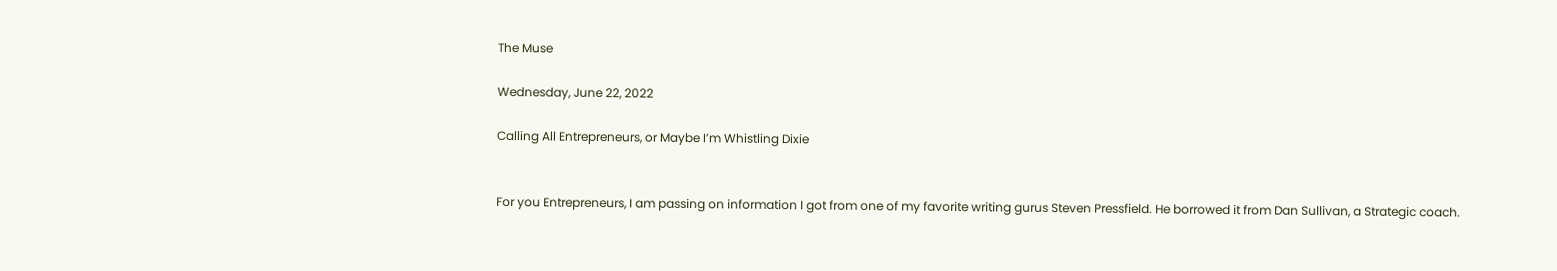The Muse

Wednesday, June 22, 2022

Calling All Entrepreneurs, or Maybe I’m Whistling Dixie


For you Entrepreneurs, I am passing on information I got from one of my favorite writing gurus Steven Pressfield. He borrowed it from Dan Sullivan, a Strategic coach.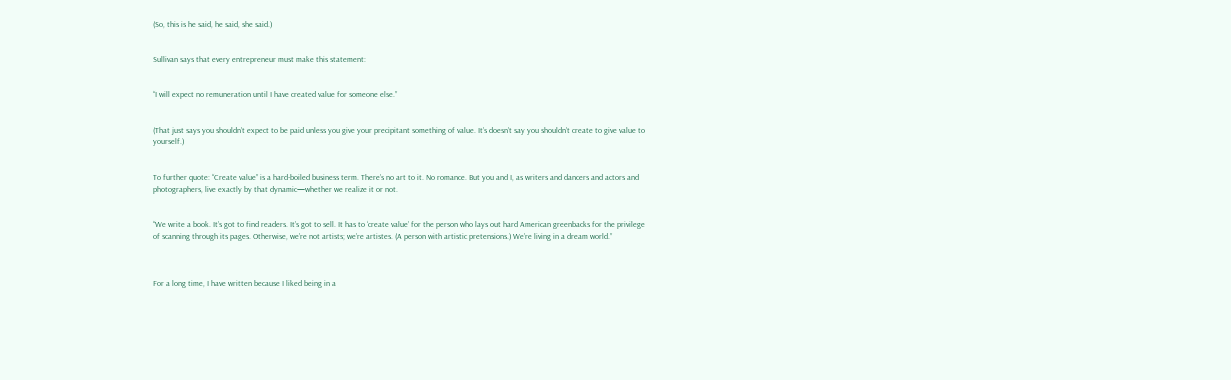(So, this is he said, he said, she said.)


Sullivan says that every entrepreneur must make this statement:


“I will expect no remuneration until I have created value for someone else.”


(That just says you shouldn’t expect to be paid unless you give your precipitant something of value. It’s doesn’t say you shouldn’t create to give value to yourself.)


To further quote: “Create value” is a hard-boiled business term. There’s no art to it. No romance. But you and I, as writers and dancers and actors and photographers, live exactly by that dynamic—whether we realize it or not.


“We write a book. It’s got to find readers. It’s got to sell. It has to ‘create value’ for the person who lays out hard American greenbacks for the privilege of scanning through its pages. Otherwise, we’re not artists; we’re artistes. (A person with artistic pretensions.) We’re living in a dream world.”



For a long time, I have written because I liked being in a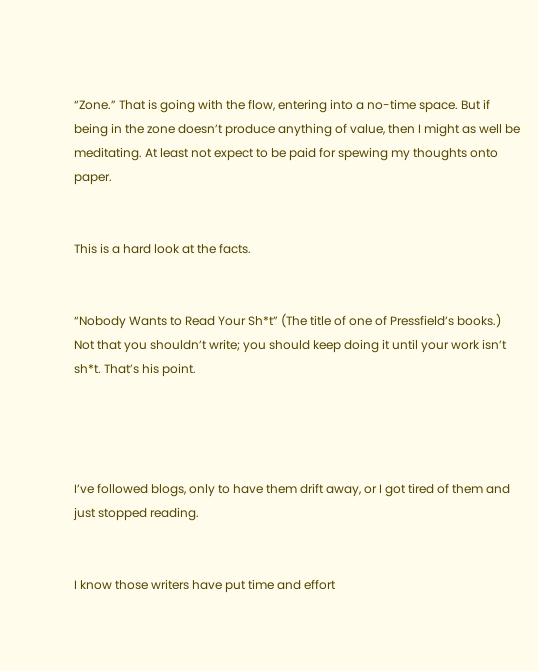“Zone.” That is going with the flow, entering into a no-time space. But if being in the zone doesn’t produce anything of value, then I might as well be meditating. At least not expect to be paid for spewing my thoughts onto paper.


This is a hard look at the facts.


“Nobody Wants to Read Your Sh*t” (The title of one of Pressfield’s books.) Not that you shouldn’t write; you should keep doing it until your work isn’t sh*t. That’s his point.




I’ve followed blogs, only to have them drift away, or I got tired of them and just stopped reading.


I know those writers have put time and effort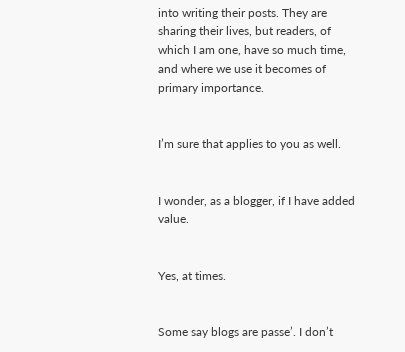into writing their posts. They are sharing their lives, but readers, of which I am one, have so much time, and where we use it becomes of primary importance.


I’m sure that applies to you as well.


I wonder, as a blogger, if I have added value.


Yes, at times.


Some say blogs are passe’. I don’t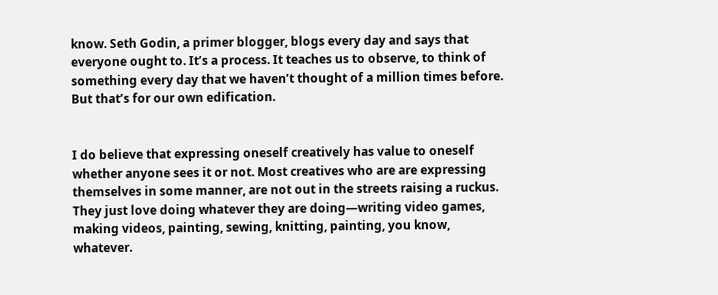know. Seth Godin, a primer blogger, blogs every day and says that everyone ought to. It’s a process. It teaches us to observe, to think of something every day that we haven’t thought of a million times before. But that’s for our own edification.


I do believe that expressing oneself creatively has value to oneself whether anyone sees it or not. Most creatives who are are expressing themselves in some manner, are not out in the streets raising a ruckus. They just love doing whatever they are doing—writing video games, making videos, painting, sewing, knitting, painting, you know, whatever.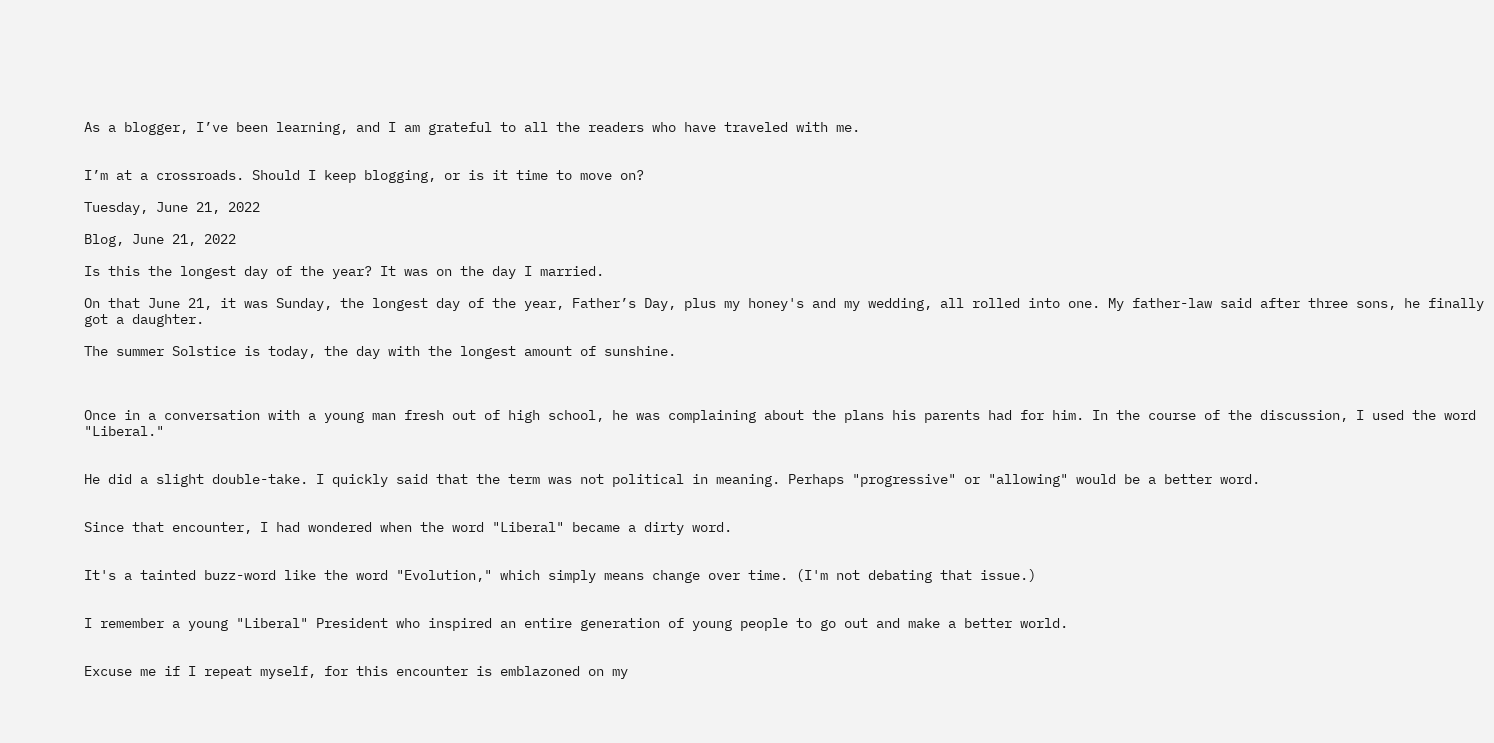As a blogger, I’ve been learning, and I am grateful to all the readers who have traveled with me.


I’m at a crossroads. Should I keep blogging, or is it time to move on?

Tuesday, June 21, 2022

Blog, June 21, 2022

Is this the longest day of the year? It was on the day I married.

On that June 21, it was Sunday, the longest day of the year, Father’s Day, plus my honey's and my wedding, all rolled into one. My father-law said after three sons, he finally got a daughter.

The summer Solstice is today, the day with the longest amount of sunshine.



Once in a conversation with a young man fresh out of high school, he was complaining about the plans his parents had for him. In the course of the discussion, I used the word "Liberal."


He did a slight double-take. I quickly said that the term was not political in meaning. Perhaps "progressive" or "allowing" would be a better word.


Since that encounter, I had wondered when the word "Liberal" became a dirty word.


It's a tainted buzz-word like the word "Evolution," which simply means change over time. (I'm not debating that issue.)


I remember a young "Liberal" President who inspired an entire generation of young people to go out and make a better world.


Excuse me if I repeat myself, for this encounter is emblazoned on my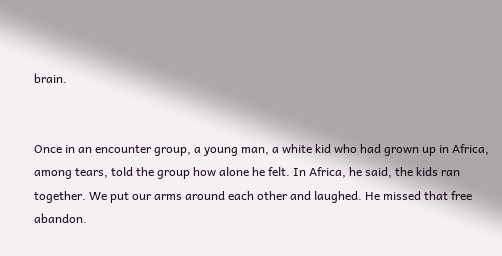brain.


Once in an encounter group, a young man, a white kid who had grown up in Africa, among tears, told the group how alone he felt. In Africa, he said, the kids ran together. We put our arms around each other and laughed. He missed that free abandon.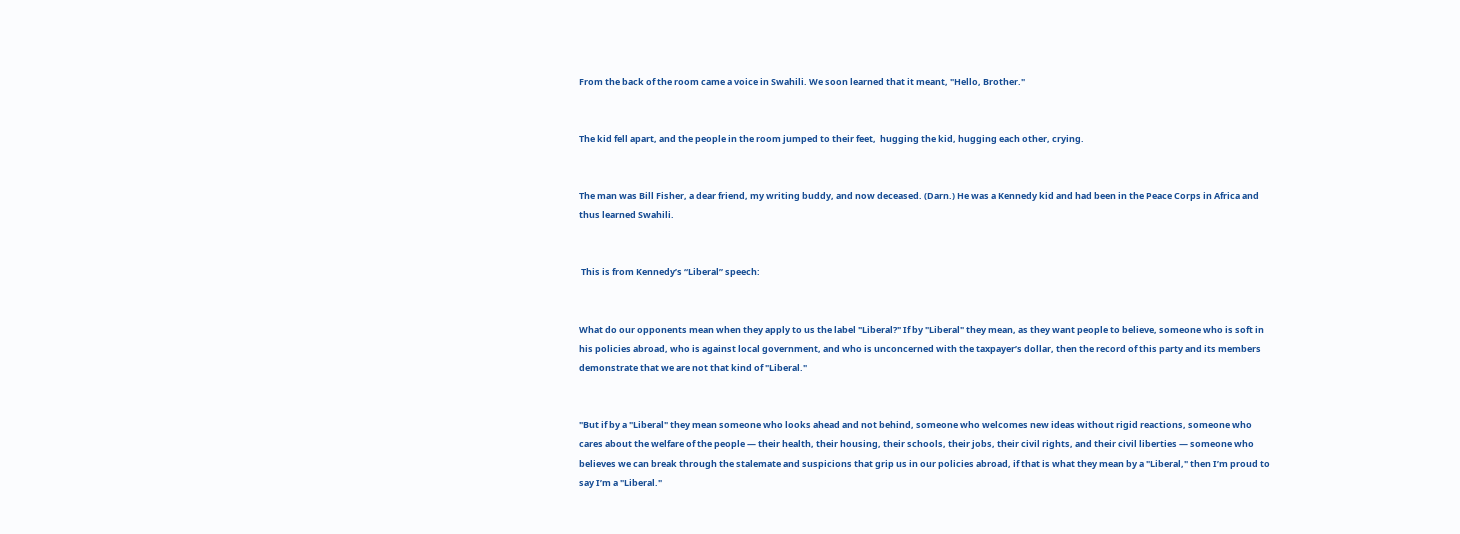From the back of the room came a voice in Swahili. We soon learned that it meant, "Hello, Brother."


The kid fell apart, and the people in the room jumped to their feet,  hugging the kid, hugging each other, crying.


The man was Bill Fisher, a dear friend, my writing buddy, and now deceased. (Darn.) He was a Kennedy kid and had been in the Peace Corps in Africa and thus learned Swahili.


 This is from Kennedy’s “Liberal” speech:


What do our opponents mean when they apply to us the label "Liberal?" If by "Liberal" they mean, as they want people to believe, someone who is soft in his policies abroad, who is against local government, and who is unconcerned with the taxpayer’s dollar, then the record of this party and its members demonstrate that we are not that kind of "Liberal."


"But if by a "Liberal" they mean someone who looks ahead and not behind, someone who welcomes new ideas without rigid reactions, someone who cares about the welfare of the people — their health, their housing, their schools, their jobs, their civil rights, and their civil liberties — someone who believes we can break through the stalemate and suspicions that grip us in our policies abroad, if that is what they mean by a "Liberal," then I’m proud to say I’m a "Liberal."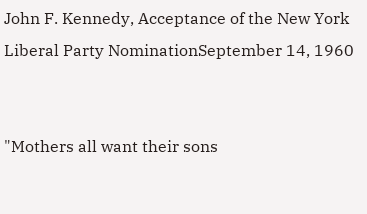John F. Kennedy, Acceptance of the New York Liberal Party NominationSeptember 14, 1960


"Mothers all want their sons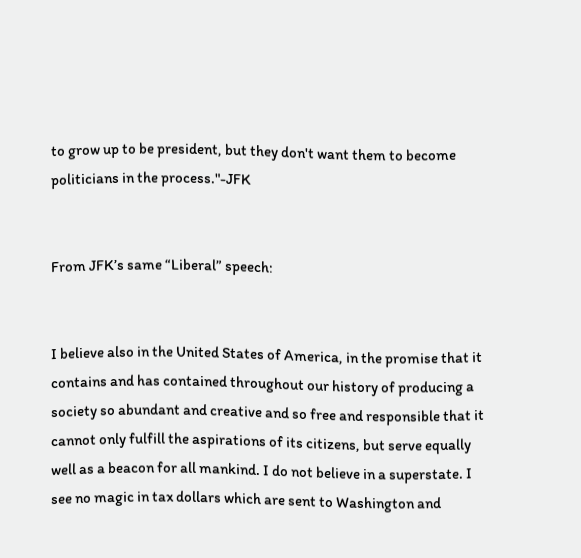to grow up to be president, but they don't want them to become politicians in the process."-JFK


From JFK’s same “Liberal” speech:


I believe also in the United States of America, in the promise that it contains and has contained throughout our history of producing a society so abundant and creative and so free and responsible that it cannot only fulfill the aspirations of its citizens, but serve equally well as a beacon for all mankind. I do not believe in a superstate. I see no magic in tax dollars which are sent to Washington and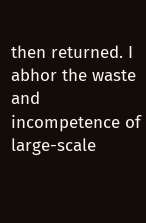then returned. I abhor the waste and incompetence of large-scale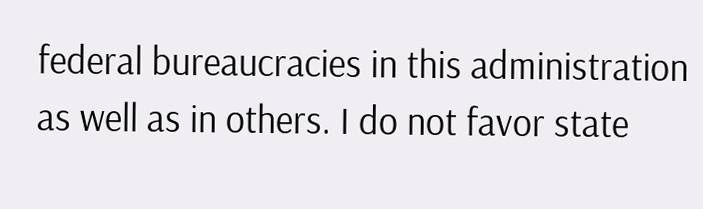federal bureaucracies in this administration as well as in others. I do not favor state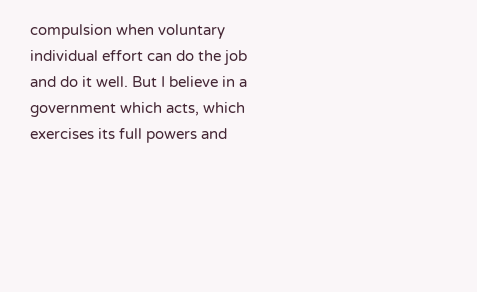compulsion when voluntary individual effort can do the job and do it well. But I believe in a government which acts, which exercises its full powers and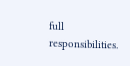full responsibilities.